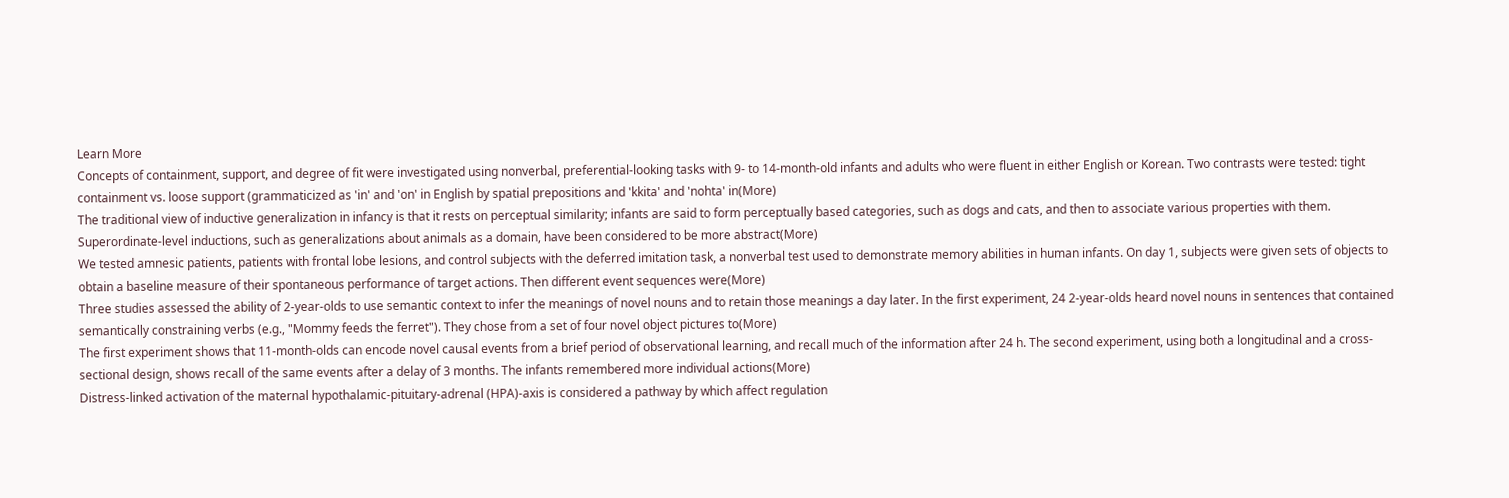Learn More
Concepts of containment, support, and degree of fit were investigated using nonverbal, preferential-looking tasks with 9- to 14-month-old infants and adults who were fluent in either English or Korean. Two contrasts were tested: tight containment vs. loose support (grammaticized as 'in' and 'on' in English by spatial prepositions and 'kkita' and 'nohta' in(More)
The traditional view of inductive generalization in infancy is that it rests on perceptual similarity; infants are said to form perceptually based categories, such as dogs and cats, and then to associate various properties with them. Superordinate-level inductions, such as generalizations about animals as a domain, have been considered to be more abstract(More)
We tested amnesic patients, patients with frontal lobe lesions, and control subjects with the deferred imitation task, a nonverbal test used to demonstrate memory abilities in human infants. On day 1, subjects were given sets of objects to obtain a baseline measure of their spontaneous performance of target actions. Then different event sequences were(More)
Three studies assessed the ability of 2-year-olds to use semantic context to infer the meanings of novel nouns and to retain those meanings a day later. In the first experiment, 24 2-year-olds heard novel nouns in sentences that contained semantically constraining verbs (e.g., "Mommy feeds the ferret"). They chose from a set of four novel object pictures to(More)
The first experiment shows that 11-month-olds can encode novel causal events from a brief period of observational learning, and recall much of the information after 24 h. The second experiment, using both a longitudinal and a cross-sectional design, shows recall of the same events after a delay of 3 months. The infants remembered more individual actions(More)
Distress-linked activation of the maternal hypothalamic-pituitary-adrenal (HPA)-axis is considered a pathway by which affect regulation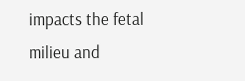impacts the fetal milieu and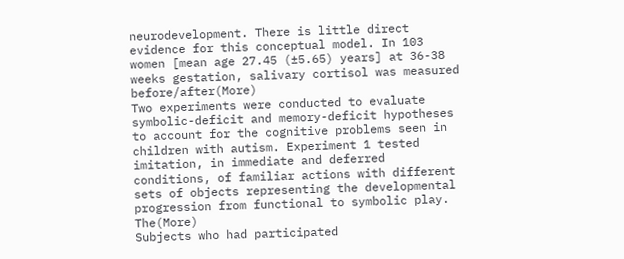neurodevelopment. There is little direct evidence for this conceptual model. In 103 women [mean age 27.45 (±5.65) years] at 36-38 weeks gestation, salivary cortisol was measured before/after(More)
Two experiments were conducted to evaluate symbolic-deficit and memory-deficit hypotheses to account for the cognitive problems seen in children with autism. Experiment 1 tested imitation, in immediate and deferred conditions, of familiar actions with different sets of objects representing the developmental progression from functional to symbolic play. The(More)
Subjects who had participated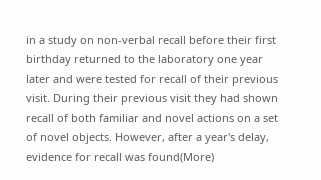in a study on non-verbal recall before their first birthday returned to the laboratory one year later and were tested for recall of their previous visit. During their previous visit they had shown recall of both familiar and novel actions on a set of novel objects. However, after a year's delay, evidence for recall was found(More)